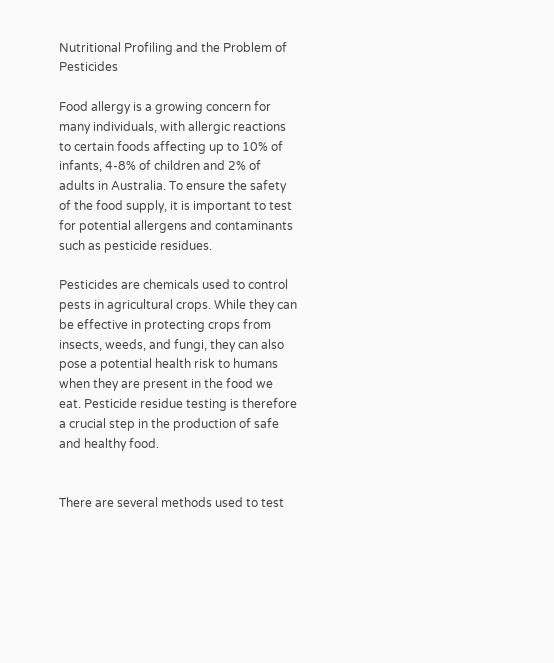Nutritional Profiling and the Problem of Pesticides

Food allergy is a growing concern for many individuals, with allergic reactions to certain foods affecting up to 10% of infants, 4-8% of children and 2% of adults in Australia. To ensure the safety of the food supply, it is important to test for potential allergens and contaminants such as pesticide residues.

Pesticides are chemicals used to control pests in agricultural crops. While they can be effective in protecting crops from insects, weeds, and fungi, they can also pose a potential health risk to humans when they are present in the food we eat. Pesticide residue testing is therefore a crucial step in the production of safe and healthy food.


There are several methods used to test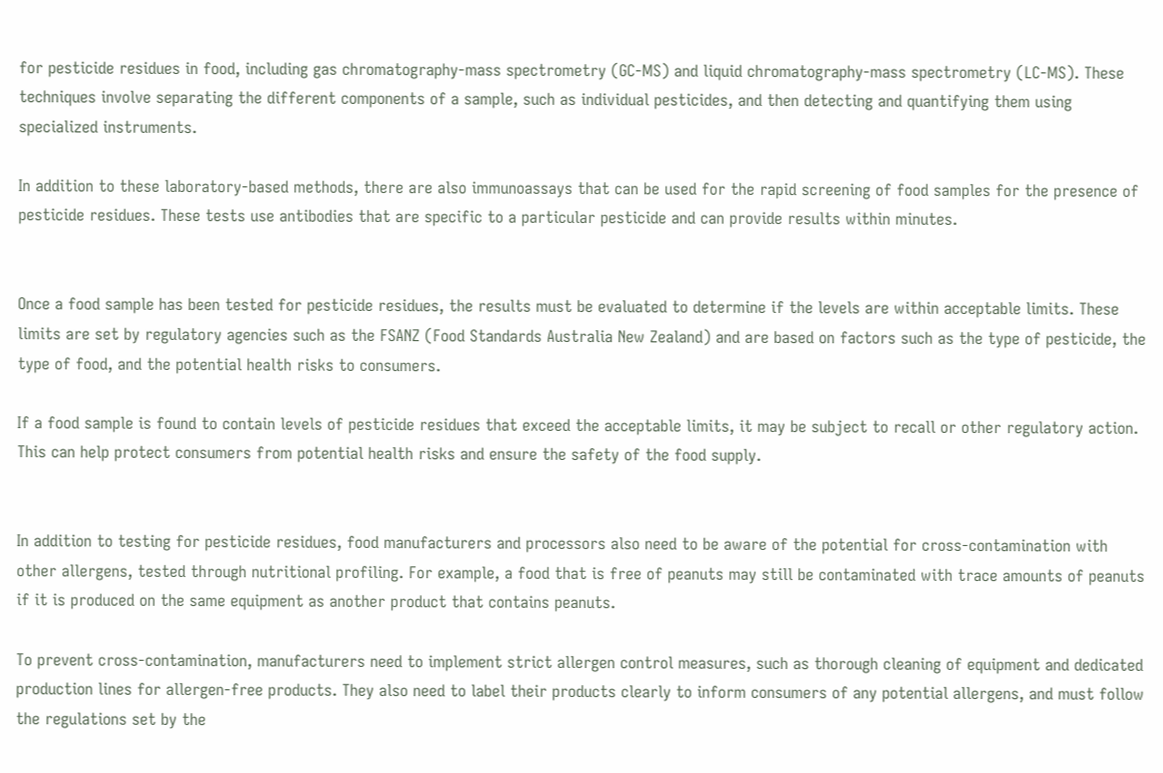for pesticide residues in food, including gas chromatography-mass spectrometry (GC-MS) and liquid chromatography-mass spectrometry (LC-MS). These techniques involve separating the different components of a sample, such as individual pesticides, and then detecting and quantifying them using specialized instruments.

In addition to these laboratory-based methods, there are also immunoassays that can be used for the rapid screening of food samples for the presence of pesticide residues. These tests use antibodies that are specific to a particular pesticide and can provide results within minutes.


Once a food sample has been tested for pesticide residues, the results must be evaluated to determine if the levels are within acceptable limits. These limits are set by regulatory agencies such as the FSANZ (Food Standards Australia New Zealand) and are based on factors such as the type of pesticide, the type of food, and the potential health risks to consumers.

If a food sample is found to contain levels of pesticide residues that exceed the acceptable limits, it may be subject to recall or other regulatory action. This can help protect consumers from potential health risks and ensure the safety of the food supply.


In addition to testing for pesticide residues, food manufacturers and processors also need to be aware of the potential for cross-contamination with other allergens, tested through nutritional profiling. For example, a food that is free of peanuts may still be contaminated with trace amounts of peanuts if it is produced on the same equipment as another product that contains peanuts.

To prevent cross-contamination, manufacturers need to implement strict allergen control measures, such as thorough cleaning of equipment and dedicated production lines for allergen-free products. They also need to label their products clearly to inform consumers of any potential allergens, and must follow the regulations set by the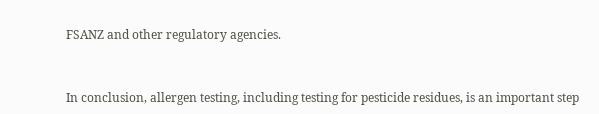FSANZ and other regulatory agencies.


In conclusion, allergen testing, including testing for pesticide residues, is an important step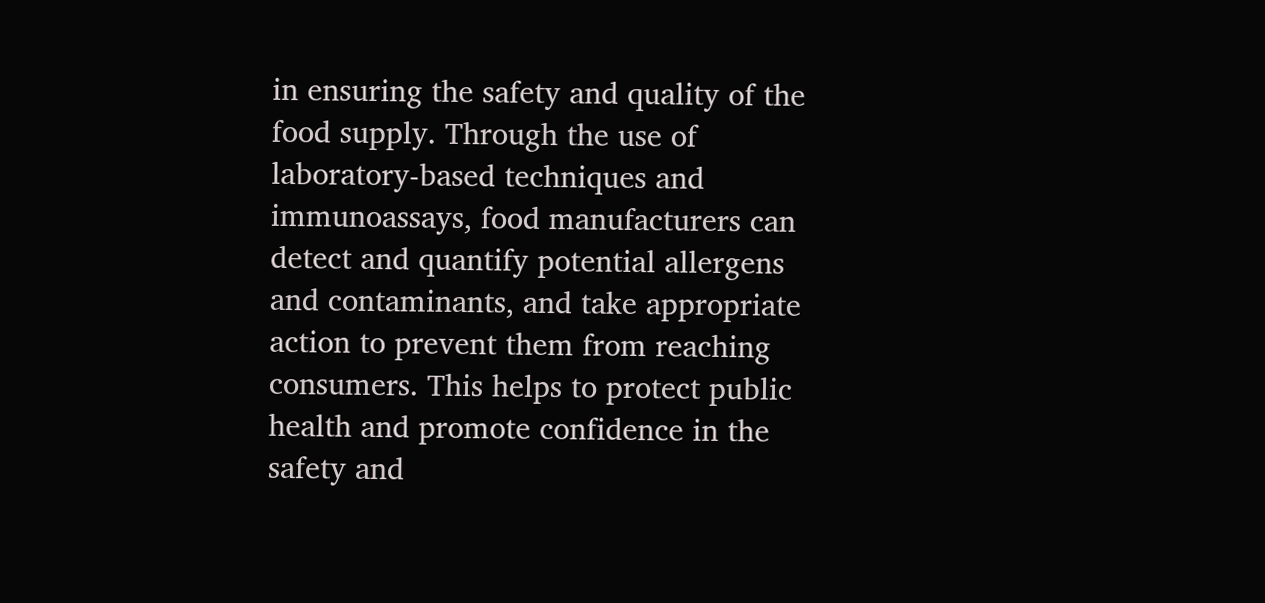in ensuring the safety and quality of the food supply. Through the use of laboratory-based techniques and immunoassays, food manufacturers can detect and quantify potential allergens and contaminants, and take appropriate action to prevent them from reaching consumers. This helps to protect public health and promote confidence in the safety and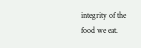integrity of the food we eat.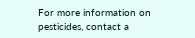For more information on pesticides, contact a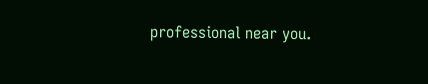professional near you.